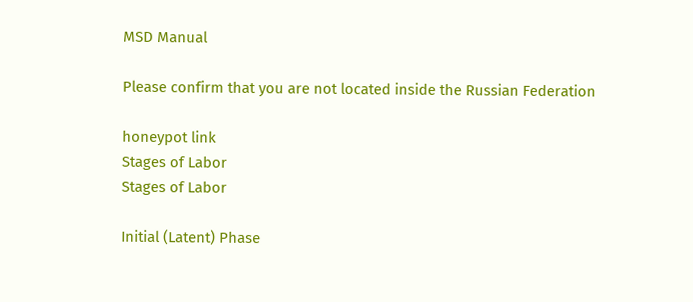MSD Manual

Please confirm that you are not located inside the Russian Federation

honeypot link
Stages of Labor
Stages of Labor

Initial (Latent) Phase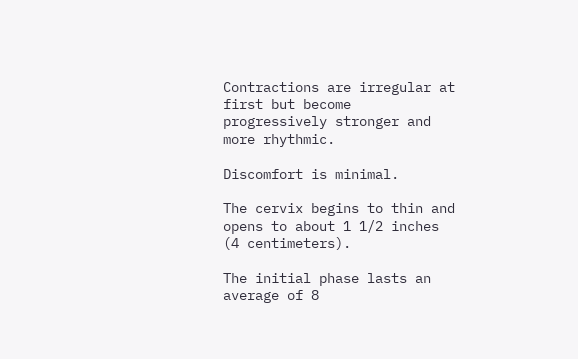Contractions are irregular at first but become progressively stronger and more rhythmic.

Discomfort is minimal.

The cervix begins to thin and opens to about 1 1/2 inches (4 centimeters).

The initial phase lasts an average of 8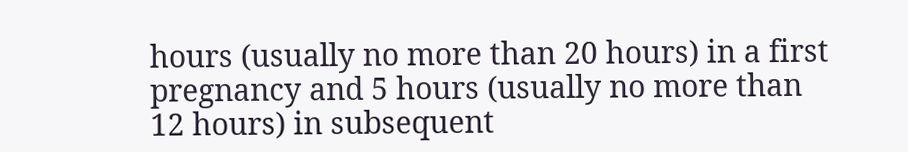hours (usually no more than 20 hours) in a first pregnancy and 5 hours (usually no more than 12 hours) in subsequent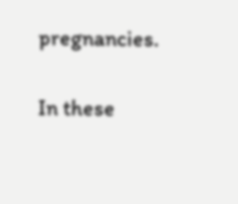pregnancies.

In these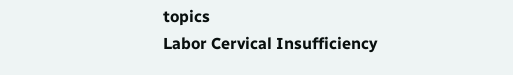topics
Labor Cervical Insufficiency